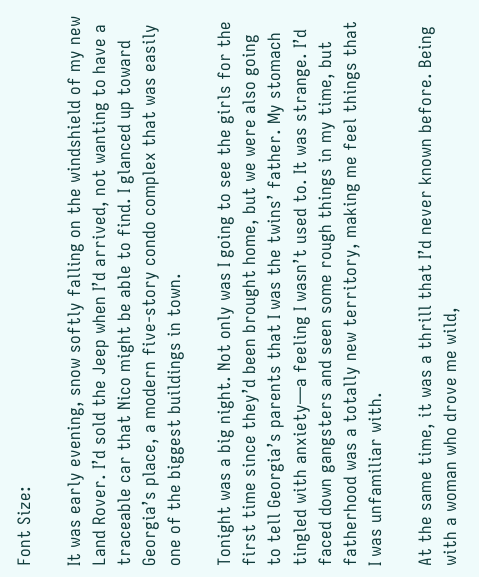Font Size:

It was early evening, snow softly falling on the windshield of my new Land Rover. I’d sold the Jeep when I’d arrived, not wanting to have a traceable car that Nico might be able to find. I glanced up toward Georgia’s place, a modern five-story condo complex that was easily one of the biggest buildings in town.

Tonight was a big night. Not only was I going to see the girls for the first time since they’d been brought home, but we were also going to tell Georgia’s parents that I was the twins’ father. My stomach tingled with anxiety—a feeling I wasn’t used to. It was strange. I’d faced down gangsters and seen some rough things in my time, but fatherhood was a totally new territory, making me feel things that I was unfamiliar with.

At the same time, it was a thrill that I’d never known before. Being with a woman who drove me wild,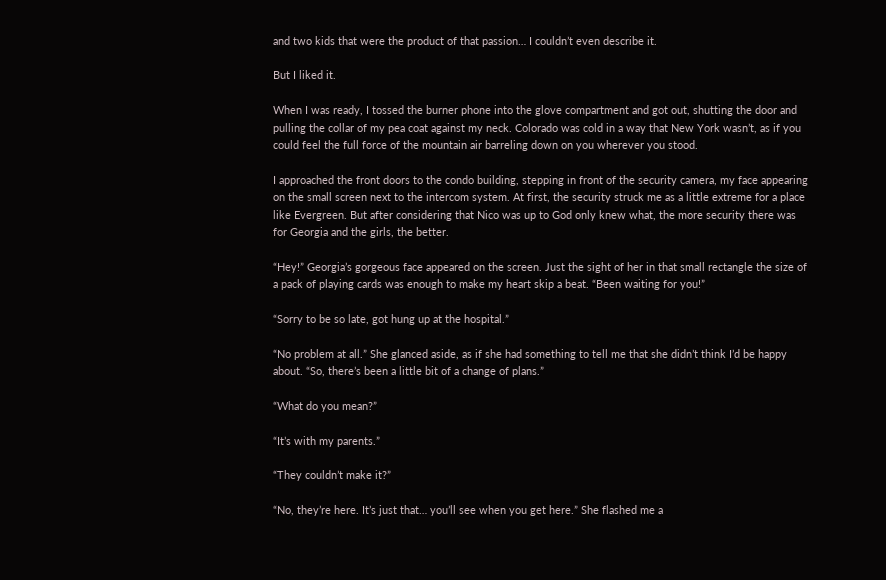and two kids that were the product of that passion… I couldn’t even describe it.

But I liked it.

When I was ready, I tossed the burner phone into the glove compartment and got out, shutting the door and pulling the collar of my pea coat against my neck. Colorado was cold in a way that New York wasn’t, as if you could feel the full force of the mountain air barreling down on you wherever you stood.

I approached the front doors to the condo building, stepping in front of the security camera, my face appearing on the small screen next to the intercom system. At first, the security struck me as a little extreme for a place like Evergreen. But after considering that Nico was up to God only knew what, the more security there was for Georgia and the girls, the better.

“Hey!” Georgia’s gorgeous face appeared on the screen. Just the sight of her in that small rectangle the size of a pack of playing cards was enough to make my heart skip a beat. “Been waiting for you!”

“Sorry to be so late, got hung up at the hospital.”

“No problem at all.” She glanced aside, as if she had something to tell me that she didn’t think I’d be happy about. “So, there’s been a little bit of a change of plans.”

“What do you mean?”

“It’s with my parents.”

“They couldn’t make it?”

“No, they’re here. It’s just that… you’ll see when you get here.” She flashed me a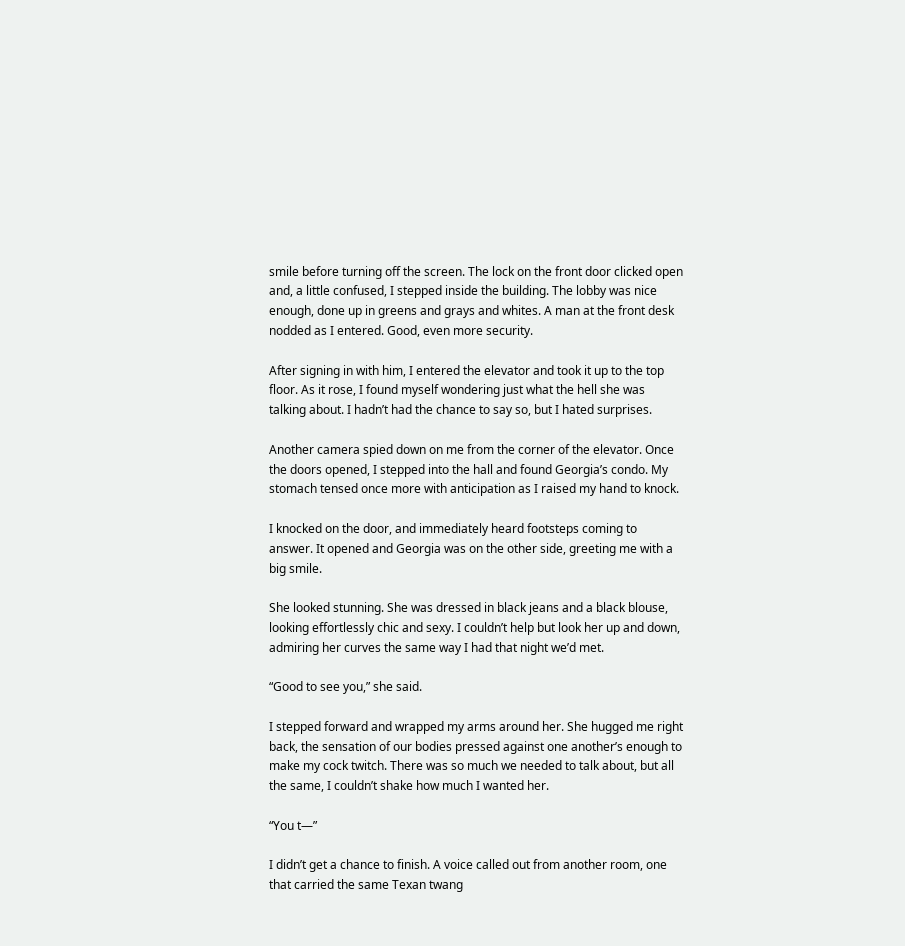smile before turning off the screen. The lock on the front door clicked open and, a little confused, I stepped inside the building. The lobby was nice enough, done up in greens and grays and whites. A man at the front desk nodded as I entered. Good, even more security.

After signing in with him, I entered the elevator and took it up to the top floor. As it rose, I found myself wondering just what the hell she was talking about. I hadn’t had the chance to say so, but I hated surprises.

Another camera spied down on me from the corner of the elevator. Once the doors opened, I stepped into the hall and found Georgia’s condo. My stomach tensed once more with anticipation as I raised my hand to knock.

I knocked on the door, and immediately heard footsteps coming to answer. It opened and Georgia was on the other side, greeting me with a big smile.

She looked stunning. She was dressed in black jeans and a black blouse, looking effortlessly chic and sexy. I couldn’t help but look her up and down, admiring her curves the same way I had that night we’d met.

“Good to see you,” she said.

I stepped forward and wrapped my arms around her. She hugged me right back, the sensation of our bodies pressed against one another’s enough to make my cock twitch. There was so much we needed to talk about, but all the same, I couldn’t shake how much I wanted her.

“You t—”

I didn’t get a chance to finish. A voice called out from another room, one that carried the same Texan twang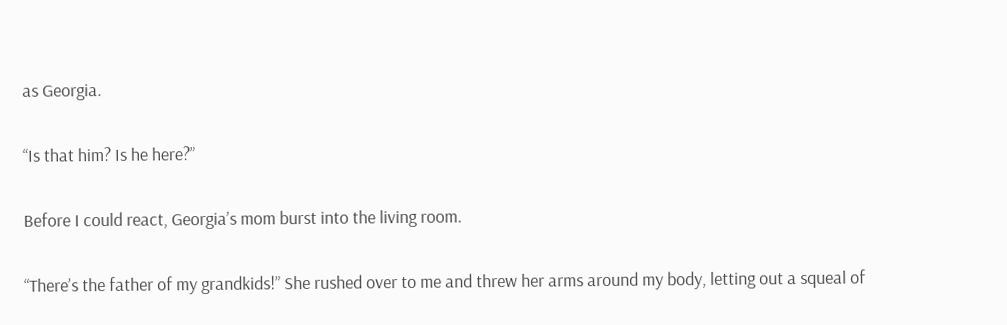as Georgia.

“Is that him? Is he here?”

Before I could react, Georgia’s mom burst into the living room.

“There’s the father of my grandkids!” She rushed over to me and threw her arms around my body, letting out a squeal of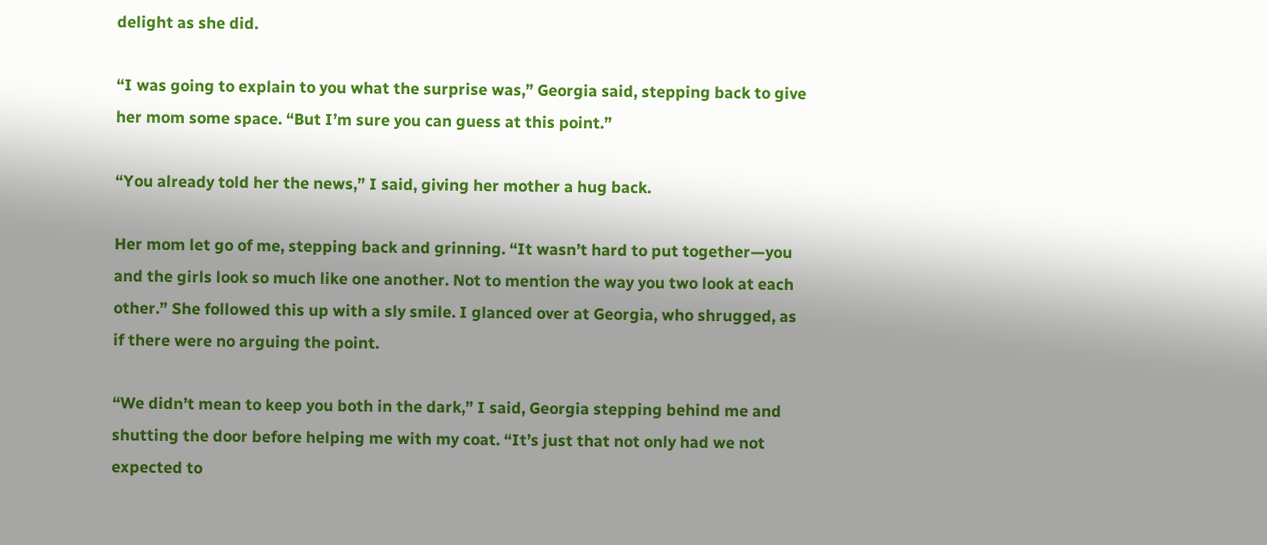delight as she did.

“I was going to explain to you what the surprise was,” Georgia said, stepping back to give her mom some space. “But I’m sure you can guess at this point.”

“You already told her the news,” I said, giving her mother a hug back.

Her mom let go of me, stepping back and grinning. “It wasn’t hard to put together—you and the girls look so much like one another. Not to mention the way you two look at each other.” She followed this up with a sly smile. I glanced over at Georgia, who shrugged, as if there were no arguing the point.

“We didn’t mean to keep you both in the dark,” I said, Georgia stepping behind me and shutting the door before helping me with my coat. “It’s just that not only had we not expected to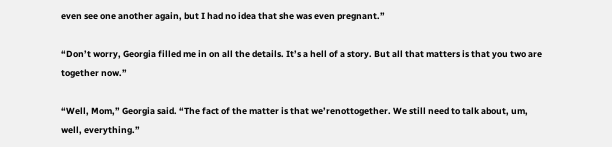even see one another again, but I had no idea that she was even pregnant.”

“Don’t worry, Georgia filled me in on all the details. It’s a hell of a story. But all that matters is that you two are together now.”

“Well, Mom,” Georgia said. “The fact of the matter is that we’renottogether. We still need to talk about, um, well, everything.”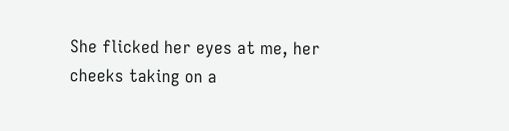She flicked her eyes at me, her cheeks taking on a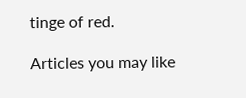tinge of red.

Articles you may like